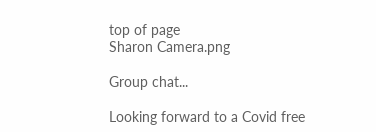top of page
Sharon Camera.png

Group chat...

Looking forward to a Covid free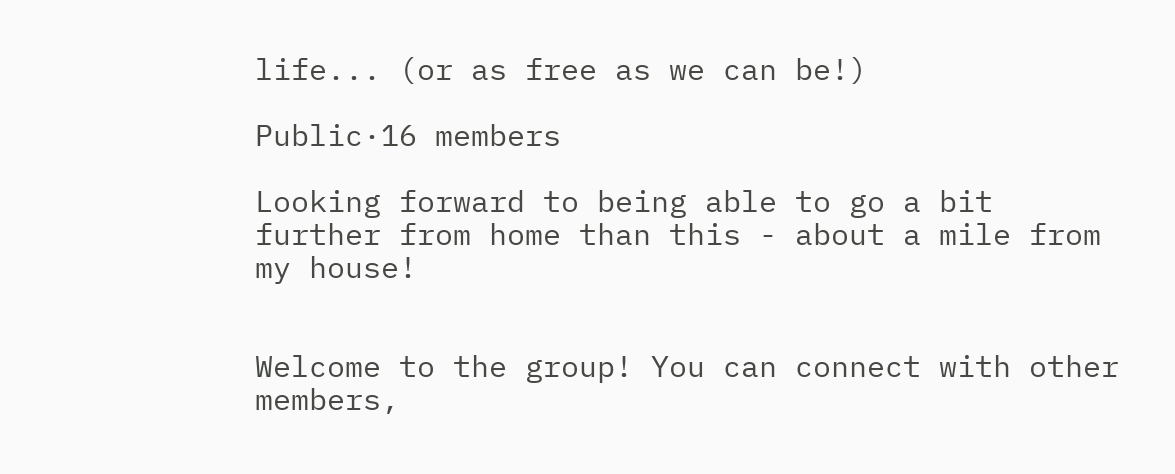life... (or as free as we can be!)

Public·16 members

Looking forward to being able to go a bit further from home than this - about a mile from my house!


Welcome to the group! You can connect with other members,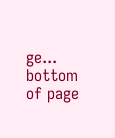ge...
bottom of page